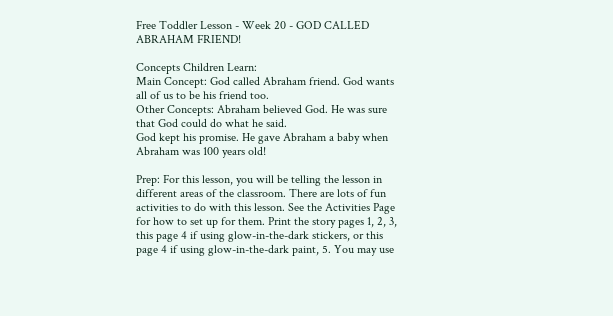Free Toddler Lesson - Week 20 - GOD CALLED ABRAHAM FRIEND!

Concepts Children Learn:
Main Concept: God called Abraham friend. God wants all of us to be his friend too.
Other Concepts: Abraham believed God. He was sure that God could do what he said.
God kept his promise. He gave Abraham a baby when Abraham was 100 years old!

Prep: For this lesson, you will be telling the lesson in different areas of the classroom. There are lots of fun activities to do with this lesson. See the Activities Page for how to set up for them. Print the story pages 1, 2, 3, this page 4 if using glow-in-the-dark stickers, or this page 4 if using glow-in-the-dark paint, 5. You may use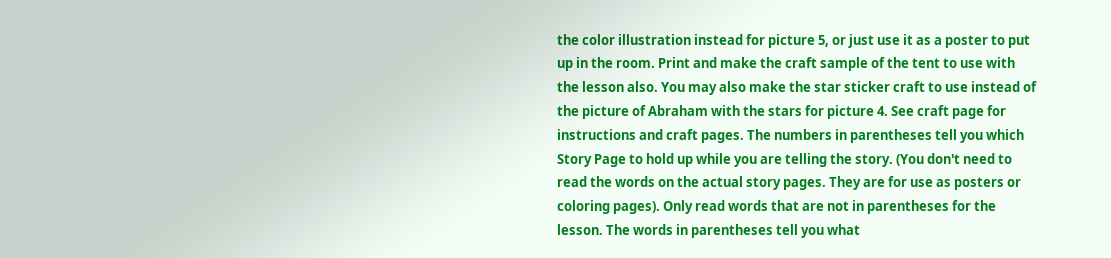the color illustration instead for picture 5, or just use it as a poster to put up in the room. Print and make the craft sample of the tent to use with the lesson also. You may also make the star sticker craft to use instead of the picture of Abraham with the stars for picture 4. See craft page for instructions and craft pages. The numbers in parentheses tell you which Story Page to hold up while you are telling the story. (You don't need to read the words on the actual story pages. They are for use as posters or coloring pages). Only read words that are not in parentheses for the lesson. The words in parentheses tell you what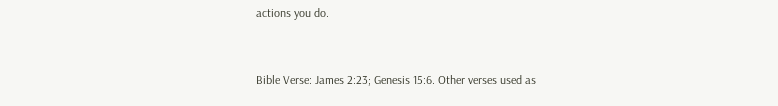actions you do.


Bible Verse: James 2:23; Genesis 15:6. Other verses used as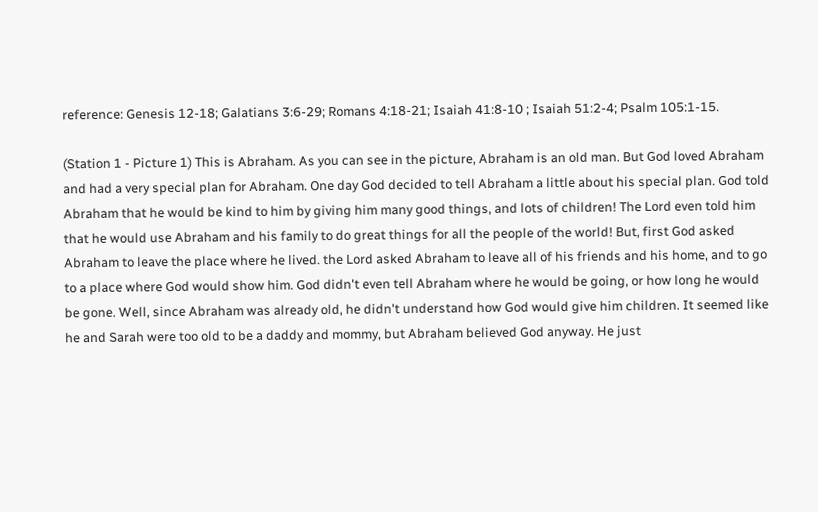reference: Genesis 12-18; Galatians 3:6-29; Romans 4:18-21; Isaiah 41:8-10 ; Isaiah 51:2-4; Psalm 105:1-15.

(Station 1 - Picture 1) This is Abraham. As you can see in the picture, Abraham is an old man. But God loved Abraham and had a very special plan for Abraham. One day God decided to tell Abraham a little about his special plan. God told Abraham that he would be kind to him by giving him many good things, and lots of children! The Lord even told him that he would use Abraham and his family to do great things for all the people of the world! But, first God asked Abraham to leave the place where he lived. the Lord asked Abraham to leave all of his friends and his home, and to go to a place where God would show him. God didn't even tell Abraham where he would be going, or how long he would be gone. Well, since Abraham was already old, he didn't understand how God would give him children. It seemed like he and Sarah were too old to be a daddy and mommy, but Abraham believed God anyway. He just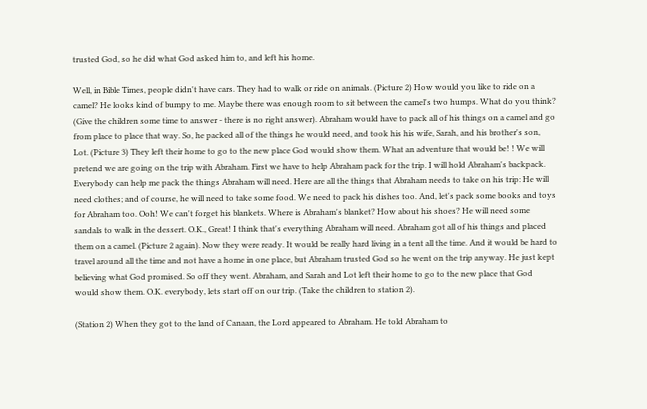trusted God, so he did what God asked him to, and left his home.

Well, in Bible Times, people didn't have cars. They had to walk or ride on animals. (Picture 2) How would you like to ride on a camel? He looks kind of bumpy to me. Maybe there was enough room to sit between the camel's two humps. What do you think? (Give the children some time to answer - there is no right answer). Abraham would have to pack all of his things on a camel and go from place to place that way. So, he packed all of the things he would need, and took his his wife, Sarah, and his brother's son, Lot. (Picture 3) They left their home to go to the new place God would show them. What an adventure that would be! ! We will pretend we are going on the trip with Abraham. First we have to help Abraham pack for the trip. I will hold Abraham's backpack. Everybody can help me pack the things Abraham will need. Here are all the things that Abraham needs to take on his trip: He will need clothes; and of course, he will need to take some food. We need to pack his dishes too. And, let's pack some books and toys for Abraham too. Ooh! We can't forget his blankets. Where is Abraham's blanket? How about his shoes? He will need some sandals to walk in the dessert. O.K., Great! I think that's everything Abraham will need. Abraham got all of his things and placed them on a camel. (Picture 2 again). Now they were ready. It would be really hard living in a tent all the time. And it would be hard to travel around all the time and not have a home in one place, but Abraham trusted God so he went on the trip anyway. He just kept believing what God promised. So off they went. Abraham, and Sarah and Lot left their home to go to the new place that God would show them. O.K. everybody, lets start off on our trip. (Take the children to station 2).

(Station 2) When they got to the land of Canaan, the Lord appeared to Abraham. He told Abraham to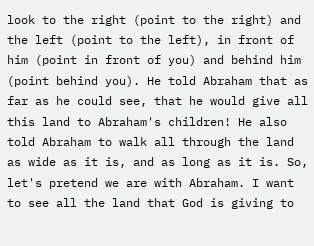look to the right (point to the right) and the left (point to the left), in front of him (point in front of you) and behind him (point behind you). He told Abraham that as far as he could see, that he would give all this land to Abraham's children! He also told Abraham to walk all through the land as wide as it is, and as long as it is. So, let's pretend we are with Abraham. I want to see all the land that God is giving to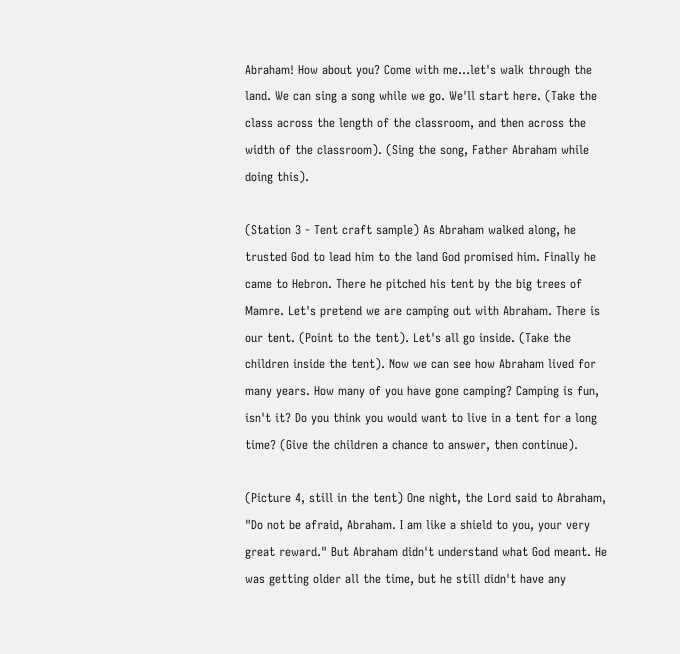Abraham! How about you? Come with me...let's walk through the land. We can sing a song while we go. We'll start here. (Take the class across the length of the classroom, and then across the width of the classroom). (Sing the song, Father Abraham while doing this).

(Station 3 - Tent craft sample) As Abraham walked along, he trusted God to lead him to the land God promised him. Finally he came to Hebron. There he pitched his tent by the big trees of Mamre. Let's pretend we are camping out with Abraham. There is our tent. (Point to the tent). Let's all go inside. (Take the children inside the tent). Now we can see how Abraham lived for many years. How many of you have gone camping? Camping is fun, isn't it? Do you think you would want to live in a tent for a long time? (Give the children a chance to answer, then continue).

(Picture 4, still in the tent) One night, the Lord said to Abraham, "Do not be afraid, Abraham. I am like a shield to you, your very great reward." But Abraham didn't understand what God meant. He was getting older all the time, but he still didn't have any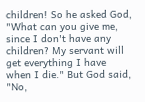children! So he asked God, "What can you give me, since I don't have any children? My servant will get everything I have when I die." But God said, "No,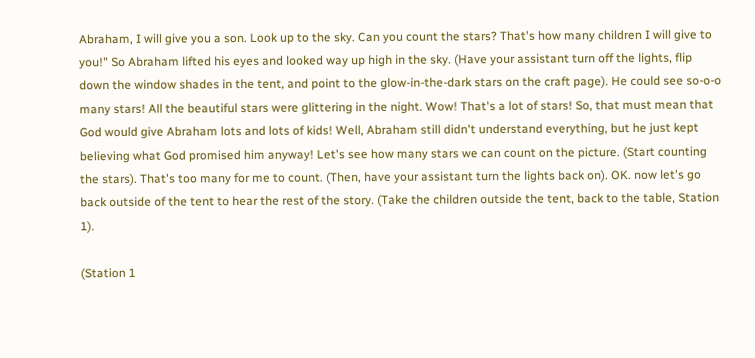Abraham, I will give you a son. Look up to the sky. Can you count the stars? That's how many children I will give to you!" So Abraham lifted his eyes and looked way up high in the sky. (Have your assistant turn off the lights, flip down the window shades in the tent, and point to the glow-in-the-dark stars on the craft page). He could see so-o-o many stars! All the beautiful stars were glittering in the night. Wow! That's a lot of stars! So, that must mean that God would give Abraham lots and lots of kids! Well, Abraham still didn't understand everything, but he just kept believing what God promised him anyway! Let's see how many stars we can count on the picture. (Start counting the stars). That's too many for me to count. (Then, have your assistant turn the lights back on). OK. now let's go back outside of the tent to hear the rest of the story. (Take the children outside the tent, back to the table, Station 1).

(Station 1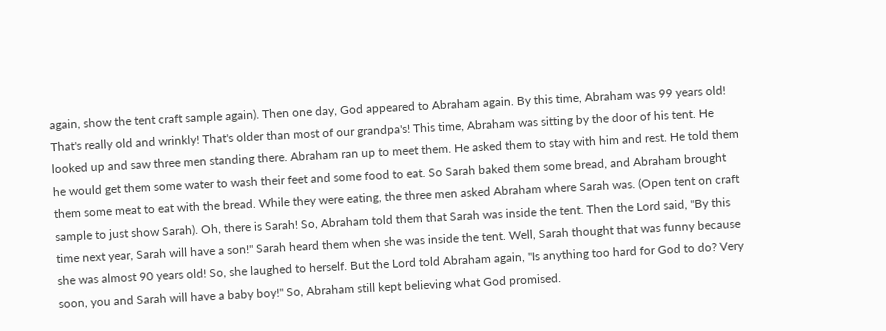again, show the tent craft sample again). Then one day, God appeared to Abraham again. By this time, Abraham was 99 years old! That's really old and wrinkly! That's older than most of our grandpa's! This time, Abraham was sitting by the door of his tent. He looked up and saw three men standing there. Abraham ran up to meet them. He asked them to stay with him and rest. He told them he would get them some water to wash their feet and some food to eat. So Sarah baked them some bread, and Abraham brought them some meat to eat with the bread. While they were eating, the three men asked Abraham where Sarah was. (Open tent on craft sample to just show Sarah). Oh, there is Sarah! So, Abraham told them that Sarah was inside the tent. Then the Lord said, "By this time next year, Sarah will have a son!" Sarah heard them when she was inside the tent. Well, Sarah thought that was funny because she was almost 90 years old! So, she laughed to herself. But the Lord told Abraham again, "Is anything too hard for God to do? Very soon, you and Sarah will have a baby boy!" So, Abraham still kept believing what God promised.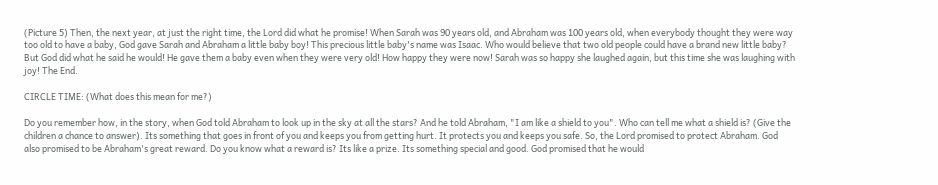(Picture 5) Then, the next year, at just the right time, the Lord did what he promise! When Sarah was 90 years old, and Abraham was 100 years old, when everybody thought they were way too old to have a baby, God gave Sarah and Abraham a little baby boy! This precious little baby's name was Isaac. Who would believe that two old people could have a brand new little baby? But God did what he said he would! He gave them a baby even when they were very old! How happy they were now! Sarah was so happy she laughed again, but this time she was laughing with joy! The End.

CIRCLE TIME: (What does this mean for me?)

Do you remember how, in the story, when God told Abraham to look up in the sky at all the stars? And he told Abraham, "I am like a shield to you". Who can tell me what a shield is? (Give the children a chance to answer). Its something that goes in front of you and keeps you from getting hurt. It protects you and keeps you safe. So, the Lord promised to protect Abraham. God also promised to be Abraham's great reward. Do you know what a reward is? Its like a prize. Its something special and good. God promised that he would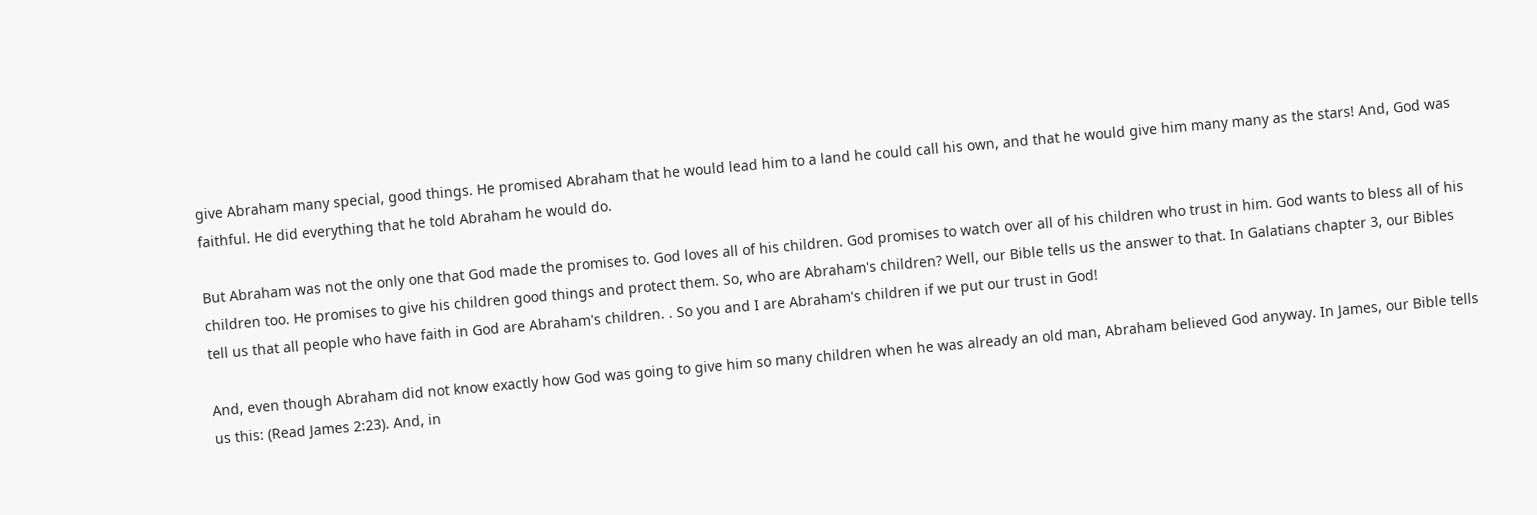give Abraham many special, good things. He promised Abraham that he would lead him to a land he could call his own, and that he would give him many many as the stars! And, God was faithful. He did everything that he told Abraham he would do.

But Abraham was not the only one that God made the promises to. God loves all of his children. God promises to watch over all of his children who trust in him. God wants to bless all of his children too. He promises to give his children good things and protect them. So, who are Abraham's children? Well, our Bible tells us the answer to that. In Galatians chapter 3, our Bibles tell us that all people who have faith in God are Abraham's children. . So you and I are Abraham's children if we put our trust in God!

And, even though Abraham did not know exactly how God was going to give him so many children when he was already an old man, Abraham believed God anyway. In James, our Bible tells us this: (Read James 2:23). And, in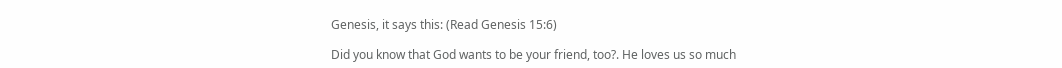Genesis, it says this: (Read Genesis 15:6)

Did you know that God wants to be your friend, too?. He loves us so much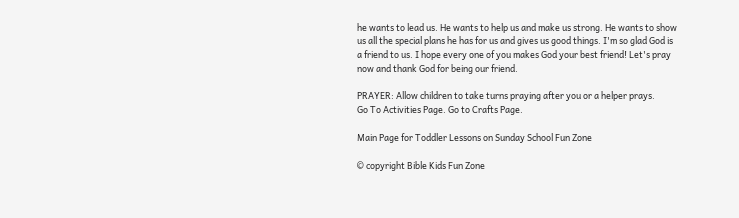he wants to lead us. He wants to help us and make us strong. He wants to show us all the special plans he has for us and gives us good things. I'm so glad God is a friend to us. I hope every one of you makes God your best friend! Let's pray now and thank God for being our friend.

PRAYER: Allow children to take turns praying after you or a helper prays.
Go To Activities Page. Go to Crafts Page.

Main Page for Toddler Lessons on Sunday School Fun Zone

© copyright Bible Kids Fun Zone